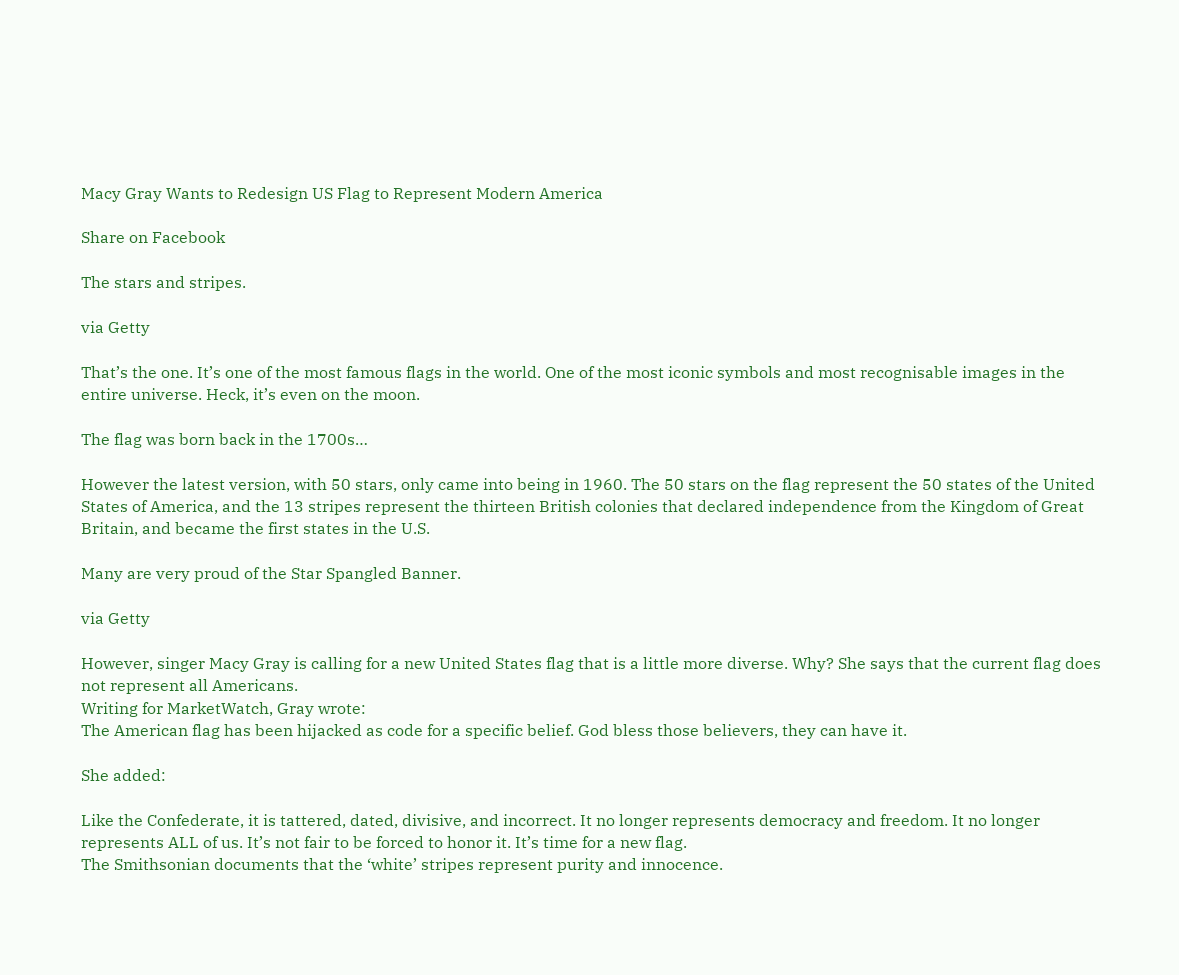Macy Gray Wants to Redesign US Flag to Represent Modern America

Share on Facebook

The stars and stripes.

via Getty

That’s the one. It’s one of the most famous flags in the world. One of the most iconic symbols and most recognisable images in the entire universe. Heck, it’s even on the moon.

The flag was born back in the 1700s…

However the latest version, with 50 stars, only came into being in 1960. The 50 stars on the flag represent the 50 states of the United States of America, and the 13 stripes represent the thirteen British colonies that declared independence from the Kingdom of Great Britain, and became the first states in the U.S.

Many are very proud of the Star Spangled Banner.

via Getty

However, singer Macy Gray is calling for a new United States flag that is a little more diverse. Why? She says that the current flag does not represent all Americans.
Writing for MarketWatch, Gray wrote:
The American flag has been hijacked as code for a specific belief. God bless those believers, they can have it.

She added:

Like the Confederate, it is tattered, dated, divisive, and incorrect. It no longer represents democracy and freedom. It no longer represents ALL of us. It’s not fair to be forced to honor it. It’s time for a new flag.
The Smithsonian documents that the ‘white’ stripes represent purity and innocence.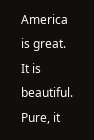America is great. It is beautiful. Pure, it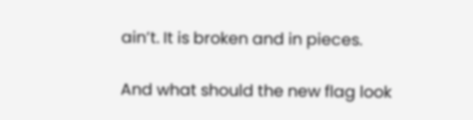ain’t. It is broken and in pieces.

And what should the new flag look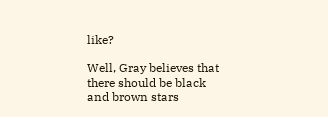like?

Well, Gray believes that there should be black and brown stars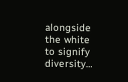alongside the white to signify diversity…